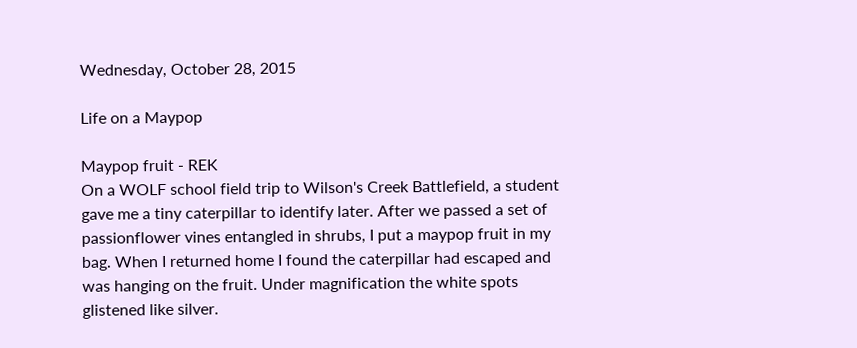Wednesday, October 28, 2015

Life on a Maypop

Maypop fruit - REK
On a WOLF school field trip to Wilson's Creek Battlefield, a student gave me a tiny caterpillar to identify later. After we passed a set of passionflower vines entangled in shrubs, I put a maypop fruit in my bag. When I returned home I found the caterpillar had escaped and was hanging on the fruit. Under magnification the white spots glistened like silver.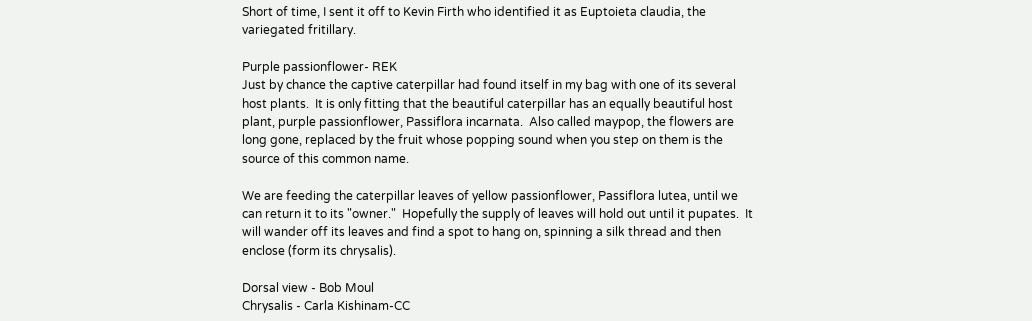Short of time, I sent it off to Kevin Firth who identified it as Euptoieta claudia, the variegated fritillary.

Purple passionflower- REK
Just by chance the captive caterpillar had found itself in my bag with one of its several host plants.  It is only fitting that the beautiful caterpillar has an equally beautiful host plant, purple passionflower, Passiflora incarnata.  Also called maypop, the flowers are long gone, replaced by the fruit whose popping sound when you step on them is the source of this common name.

We are feeding the caterpillar leaves of yellow passionflower, Passiflora lutea, until we can return it to its "owner."  Hopefully the supply of leaves will hold out until it pupates.  It will wander off its leaves and find a spot to hang on, spinning a silk thread and then enclose (form its chrysalis).

Dorsal view - Bob Moul
Chrysalis - Carla Kishinam-CC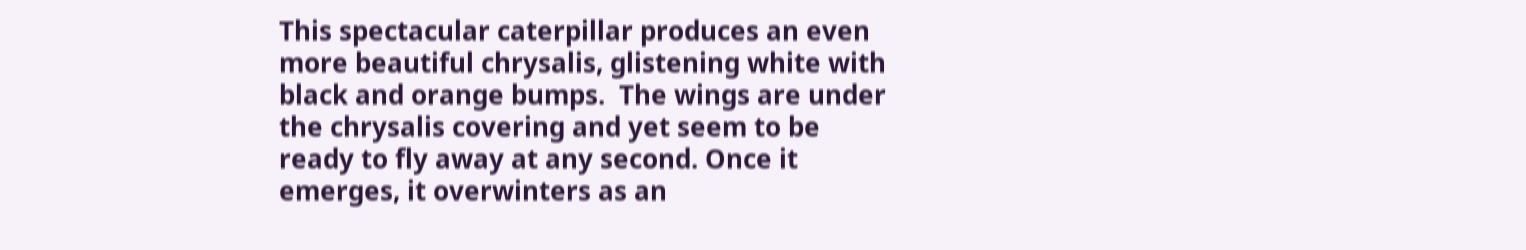This spectacular caterpillar produces an even more beautiful chrysalis, glistening white with black and orange bumps.  The wings are under the chrysalis covering and yet seem to be ready to fly away at any second. Once it emerges, it overwinters as an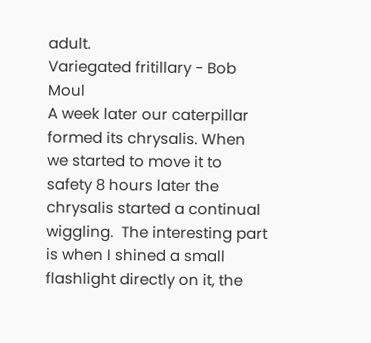adult.
Variegated fritillary - Bob Moul
A week later our caterpillar formed its chrysalis. When we started to move it to safety 8 hours later the chrysalis started a continual wiggling.  The interesting part is when I shined a small flashlight directly on it, the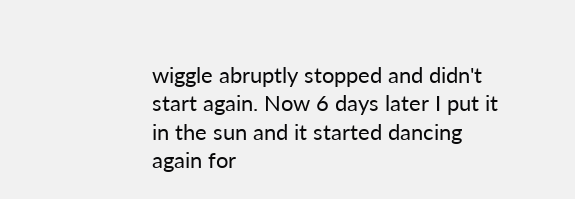wiggle abruptly stopped and didn't start again. Now 6 days later I put it in the sun and it started dancing again for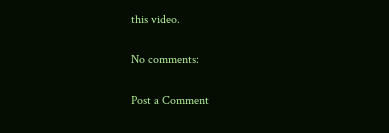this video.

No comments:

Post a Comment